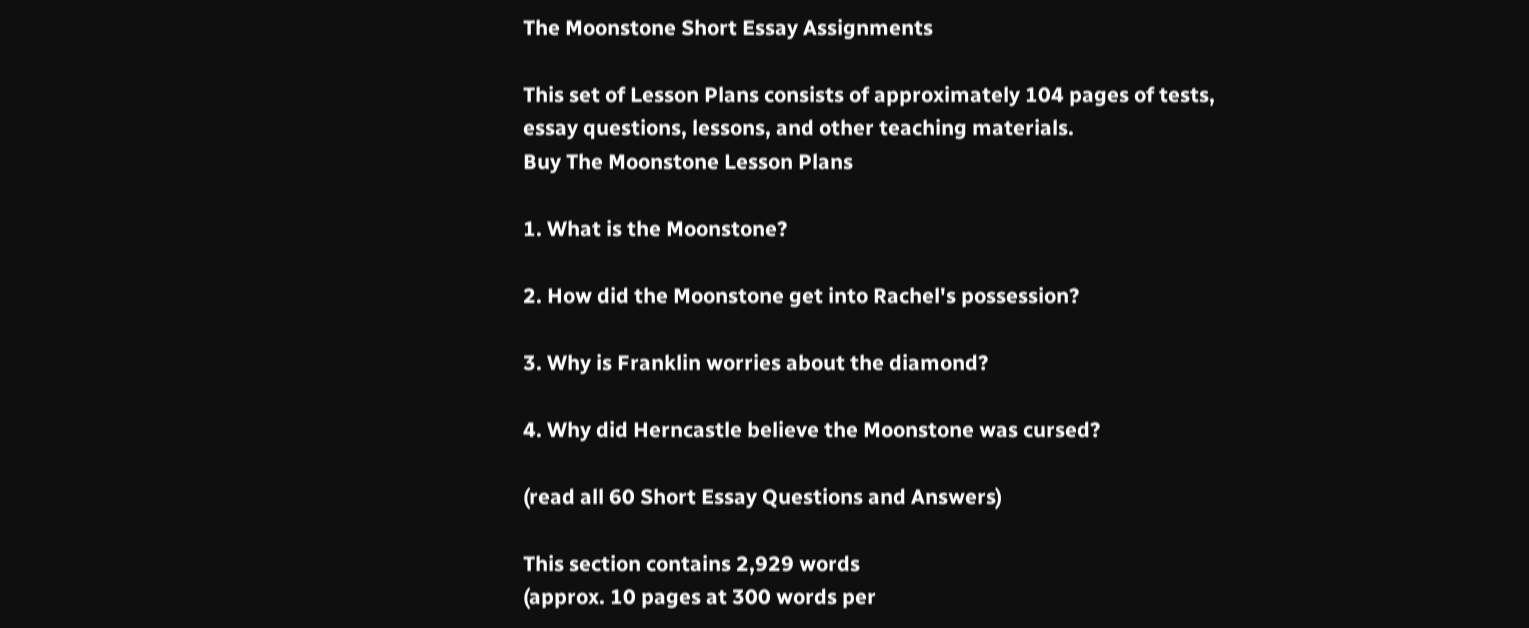The Moonstone Short Essay Assignments

This set of Lesson Plans consists of approximately 104 pages of tests, essay questions, lessons, and other teaching materials.
Buy The Moonstone Lesson Plans

1. What is the Moonstone?

2. How did the Moonstone get into Rachel's possession?

3. Why is Franklin worries about the diamond?

4. Why did Herncastle believe the Moonstone was cursed?

(read all 60 Short Essay Questions and Answers)

This section contains 2,929 words
(approx. 10 pages at 300 words per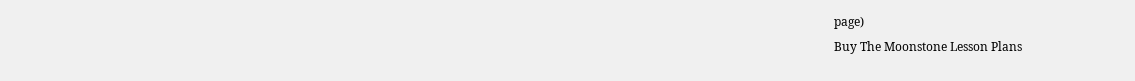page)
Buy The Moonstone Lesson Plans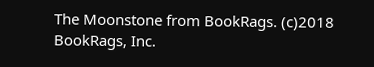The Moonstone from BookRags. (c)2018 BookRags, Inc.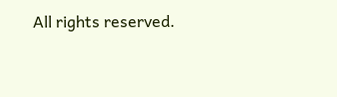All rights reserved.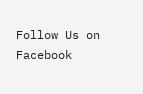Follow Us on Facebook